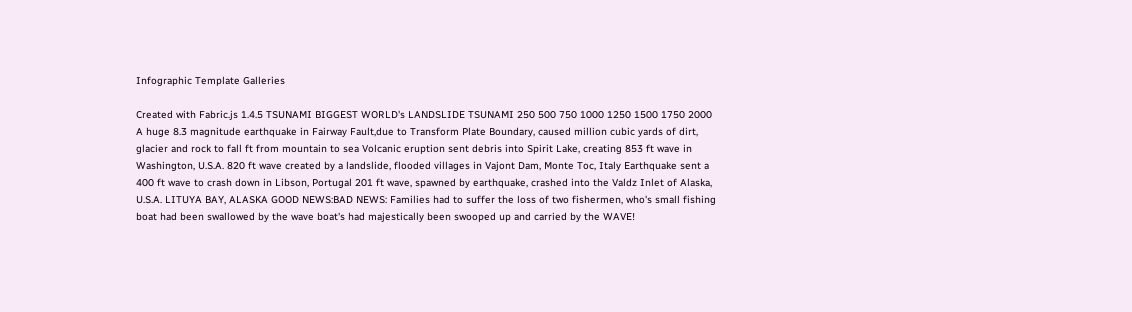Infographic Template Galleries

Created with Fabric.js 1.4.5 TSUNAMI BIGGEST WORLD's LANDSLIDE TSUNAMI 250 500 750 1000 1250 1500 1750 2000 A huge 8.3 magnitude earthquake in Fairway Fault,due to Transform Plate Boundary, caused million cubic yards of dirt, glacier and rock to fall ft from mountain to sea Volcanic eruption sent debris into Spirit Lake, creating 853 ft wave in Washington, U.S.A. 820 ft wave created by a landslide, flooded villages in Vajont Dam, Monte Toc, Italy Earthquake sent a 400 ft wave to crash down in Libson, Portugal 201 ft wave, spawned by earthquake, crashed into the Valdz Inlet of Alaska, U.S.A. LITUYA BAY, ALASKA GOOD NEWS:BAD NEWS: Families had to suffer the loss of two fishermen, who's small fishing boat had been swallowed by the wave boat's had majestically been swooped up and carried by the WAVE!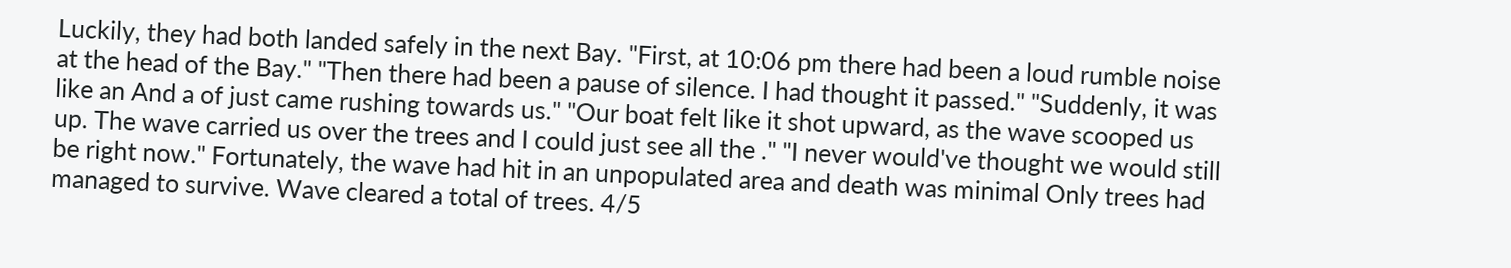Luckily, they had both landed safely in the next Bay. "First, at 10:06 pm there had been a loud rumble noise at the head of the Bay." "Then there had been a pause of silence. I had thought it passed." "Suddenly, it was like an And a of just came rushing towards us." "Our boat felt like it shot upward, as the wave scooped us up. The wave carried us over the trees and I could just see all the ." "I never would've thought we would still be right now." Fortunately, the wave had hit in an unpopulated area and death was minimal Only trees had managed to survive. Wave cleared a total of trees. 4/5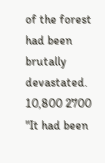of the forest had been brutally devastated. 10,800 2700 "It had been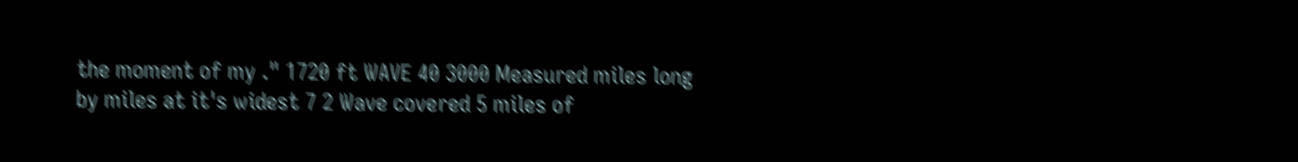the moment of my ." 1720 ft WAVE 40 3000 Measured miles long by miles at it's widest 7 2 Wave covered 5 miles of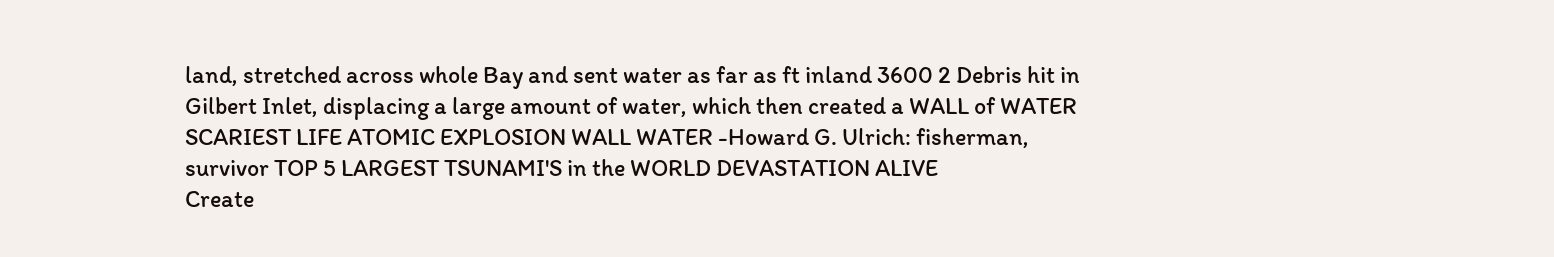land, stretched across whole Bay and sent water as far as ft inland 3600 2 Debris hit in Gilbert Inlet, displacing a large amount of water, which then created a WALL of WATER SCARIEST LIFE ATOMIC EXPLOSION WALL WATER -Howard G. Ulrich: fisherman, survivor TOP 5 LARGEST TSUNAMI'S in the WORLD DEVASTATION ALIVE
Create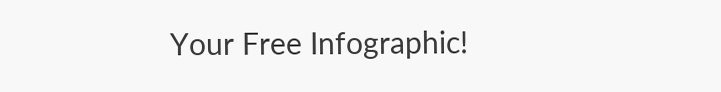Your Free Infographic!